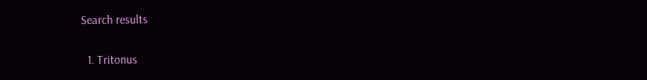Search results

  1. Tritonus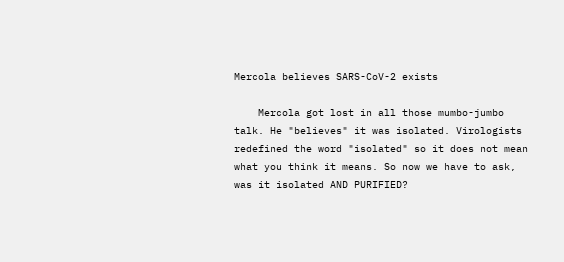Mercola believes SARS-CoV-2 exists

    Mercola got lost in all those mumbo-jumbo talk. He "believes" it was isolated. Virologists redefined the word "isolated" so it does not mean what you think it means. So now we have to ask, was it isolated AND PURIFIED?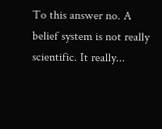To this answer no. A belief system is not really scientific. It really...